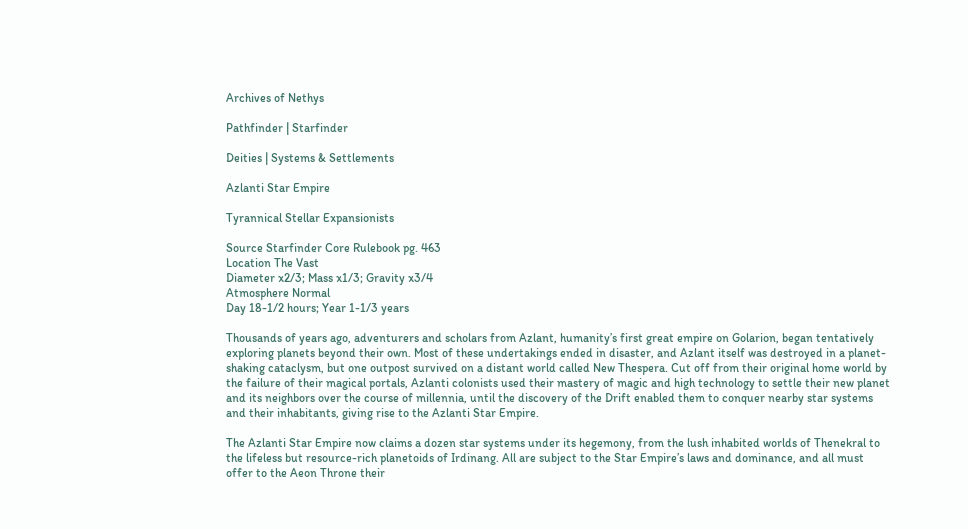Archives of Nethys

Pathfinder | Starfinder

Deities | Systems & Settlements

Azlanti Star Empire

Tyrannical Stellar Expansionists

Source Starfinder Core Rulebook pg. 463
Location The Vast
Diameter x2/3; Mass x1/3; Gravity x3/4
Atmosphere Normal
Day 18-1/2 hours; Year 1-1/3 years

Thousands of years ago, adventurers and scholars from Azlant, humanity’s first great empire on Golarion, began tentatively exploring planets beyond their own. Most of these undertakings ended in disaster, and Azlant itself was destroyed in a planet-shaking cataclysm, but one outpost survived on a distant world called New Thespera. Cut off from their original home world by the failure of their magical portals, Azlanti colonists used their mastery of magic and high technology to settle their new planet and its neighbors over the course of millennia, until the discovery of the Drift enabled them to conquer nearby star systems and their inhabitants, giving rise to the Azlanti Star Empire.

The Azlanti Star Empire now claims a dozen star systems under its hegemony, from the lush inhabited worlds of Thenekral to the lifeless but resource-rich planetoids of Irdinang. All are subject to the Star Empire’s laws and dominance, and all must offer to the Aeon Throne their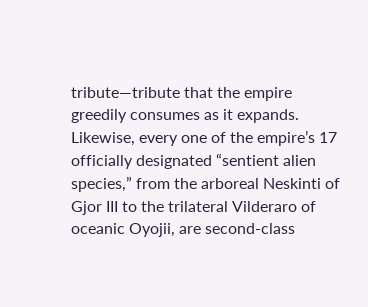tribute—tribute that the empire greedily consumes as it expands. Likewise, every one of the empire’s 17 officially designated “sentient alien species,” from the arboreal Neskinti of Gjor III to the trilateral Vilderaro of oceanic Oyojii, are second-class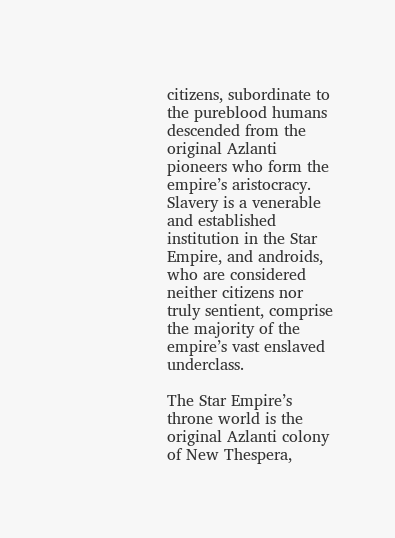citizens, subordinate to the pureblood humans descended from the original Azlanti pioneers who form the empire’s aristocracy. Slavery is a venerable and established institution in the Star Empire, and androids, who are considered neither citizens nor truly sentient, comprise the majority of the empire’s vast enslaved underclass.

The Star Empire’s throne world is the original Azlanti colony of New Thespera,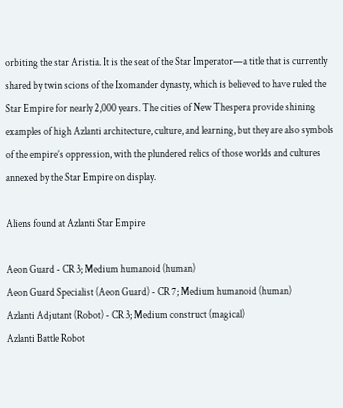orbiting the star Aristia. It is the seat of the Star Imperator—a title that is currently shared by twin scions of the Ixomander dynasty, which is believed to have ruled the Star Empire for nearly 2,000 years. The cities of New Thespera provide shining examples of high Azlanti architecture, culture, and learning, but they are also symbols of the empire’s oppression, with the plundered relics of those worlds and cultures annexed by the Star Empire on display.

Aliens found at Azlanti Star Empire

Aeon Guard - CR 3; Medium humanoid (human)
Aeon Guard Specialist (Aeon Guard) - CR 7; Medium humanoid (human)
Azlanti Adjutant (Robot) - CR 3; Medium construct (magical)
Azlanti Battle Robot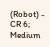(Robot) - CR 6; Medium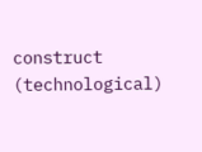construct (technological)